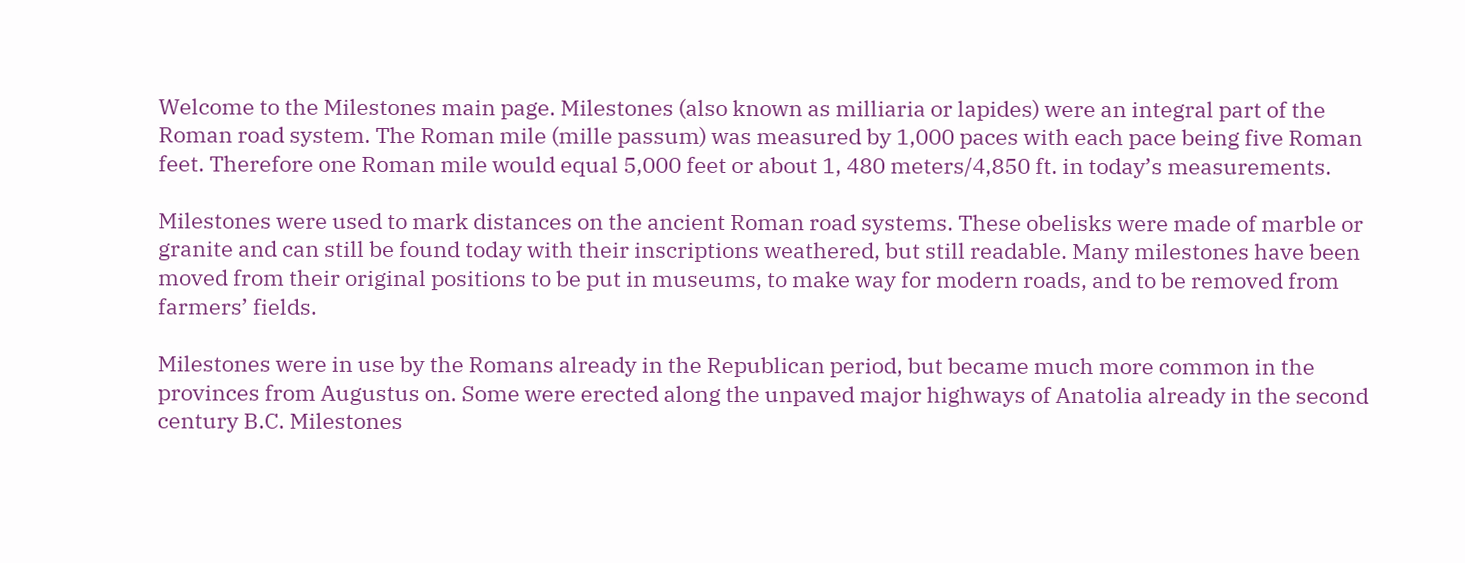Welcome to the Milestones main page. Milestones (also known as milliaria or lapides) were an integral part of the Roman road system. The Roman mile (mille passum) was measured by 1,000 paces with each pace being five Roman feet. Therefore one Roman mile would equal 5,000 feet or about 1, 480 meters/4,850 ft. in today’s measurements.

Milestones were used to mark distances on the ancient Roman road systems. These obelisks were made of marble or granite and can still be found today with their inscriptions weathered, but still readable. Many milestones have been moved from their original positions to be put in museums, to make way for modern roads, and to be removed from farmers’ fields.

Milestones were in use by the Romans already in the Republican period, but became much more common in the provinces from Augustus on. Some were erected along the unpaved major highways of Anatolia already in the second century B.C. Milestones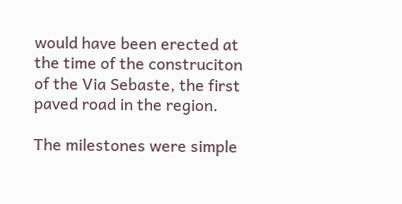would have been erected at the time of the construciton of the Via Sebaste, the first paved road in the region.

The milestones were simple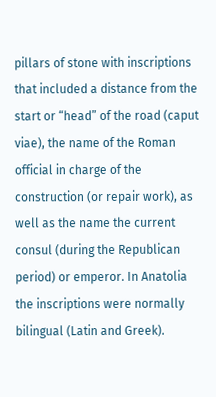pillars of stone with inscriptions that included a distance from the start or “head” of the road (caput viae), the name of the Roman official in charge of the construction (or repair work), as well as the name the current consul (during the Republican period) or emperor. In Anatolia the inscriptions were normally bilingual (Latin and Greek).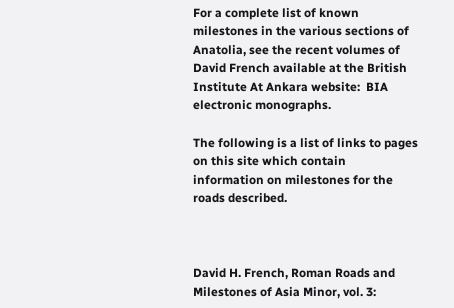For a complete list of known milestones in the various sections of Anatolia, see the recent volumes of David French available at the British Institute At Ankara website:  BIA electronic monographs.

The following is a list of links to pages on this site which contain information on milestones for the roads described.



David H. French, Roman Roads and Milestones of Asia Minor, vol. 3: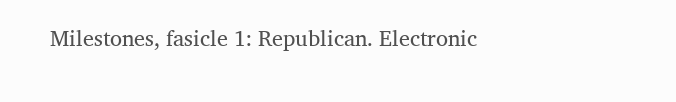Milestones, fasicle 1: Republican. Electronic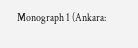Monograph 1 (Ankara: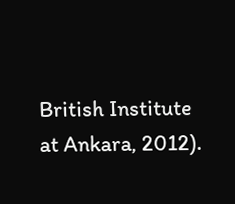British Institute at Ankara, 2012).